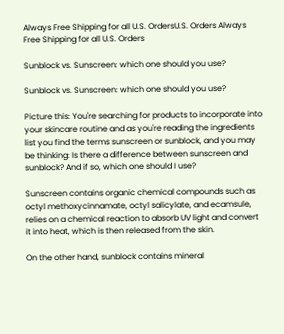Always Free Shipping for all U.S. OrdersU.S. Orders Always Free Shipping for all U.S. Orders

Sunblock vs. Sunscreen: which one should you use?

Sunblock vs. Sunscreen: which one should you use?

Picture this: You're searching for products to incorporate into your skincare routine and as you're reading the ingredients list you find the terms sunscreen or sunblock, and you may be thinking: Is there a difference between sunscreen and sunblock? And if so, which one should I use?

Sunscreen contains organic chemical compounds such as octyl methoxycinnamate, octyl salicylate, and ecamsule, relies on a chemical reaction to absorb UV light and convert it into heat, which is then released from the skin.

On the other hand, sunblock contains mineral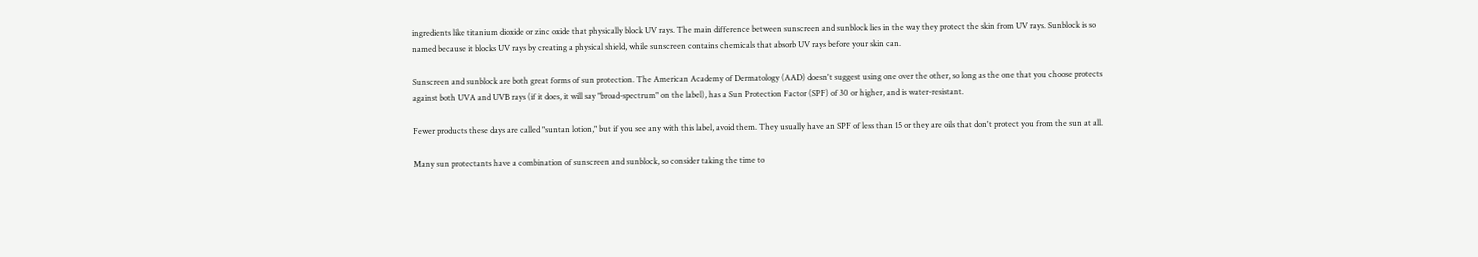ingredients like titanium dioxide or zinc oxide that physically block UV rays. The main difference between sunscreen and sunblock lies in the way they protect the skin from UV rays. Sunblock is so named because it blocks UV rays by creating a physical shield, while sunscreen contains chemicals that absorb UV rays before your skin can.

Sunscreen and sunblock are both great forms of sun protection. The American Academy of Dermatology (AAD) doesn't suggest using one over the other, so long as the one that you choose protects against both UVA and UVB rays (if it does, it will say "broad-spectrum" on the label), has a Sun Protection Factor (SPF) of 30 or higher, and is water-resistant.

Fewer products these days are called "suntan lotion," but if you see any with this label, avoid them. They usually have an SPF of less than 15 or they are oils that don't protect you from the sun at all.

Many sun protectants have a combination of sunscreen and sunblock, so consider taking the time to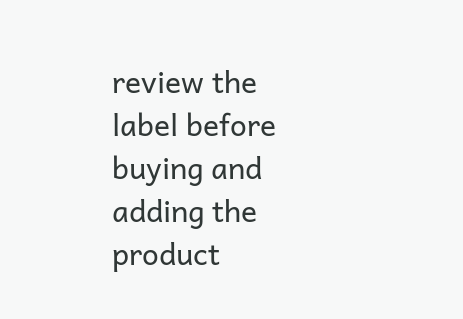review the label before buying and adding the product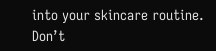into your skincare routine. Don’t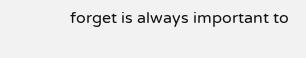forget is always important to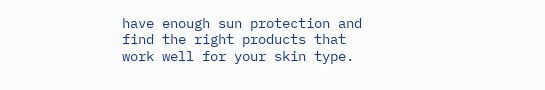have enough sun protection and find the right products that work well for your skin type.